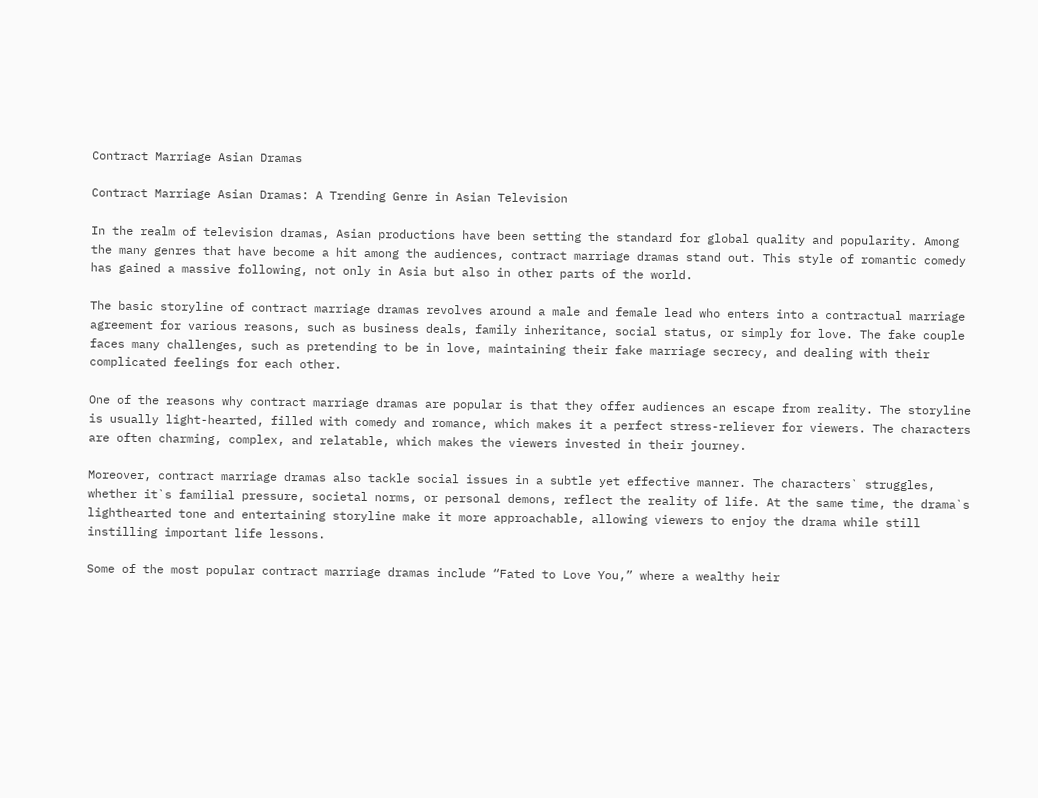Contract Marriage Asian Dramas

Contract Marriage Asian Dramas: A Trending Genre in Asian Television

In the realm of television dramas, Asian productions have been setting the standard for global quality and popularity. Among the many genres that have become a hit among the audiences, contract marriage dramas stand out. This style of romantic comedy has gained a massive following, not only in Asia but also in other parts of the world.

The basic storyline of contract marriage dramas revolves around a male and female lead who enters into a contractual marriage agreement for various reasons, such as business deals, family inheritance, social status, or simply for love. The fake couple faces many challenges, such as pretending to be in love, maintaining their fake marriage secrecy, and dealing with their complicated feelings for each other.

One of the reasons why contract marriage dramas are popular is that they offer audiences an escape from reality. The storyline is usually light-hearted, filled with comedy and romance, which makes it a perfect stress-reliever for viewers. The characters are often charming, complex, and relatable, which makes the viewers invested in their journey.

Moreover, contract marriage dramas also tackle social issues in a subtle yet effective manner. The characters` struggles, whether it`s familial pressure, societal norms, or personal demons, reflect the reality of life. At the same time, the drama`s lighthearted tone and entertaining storyline make it more approachable, allowing viewers to enjoy the drama while still instilling important life lessons.

Some of the most popular contract marriage dramas include “Fated to Love You,” where a wealthy heir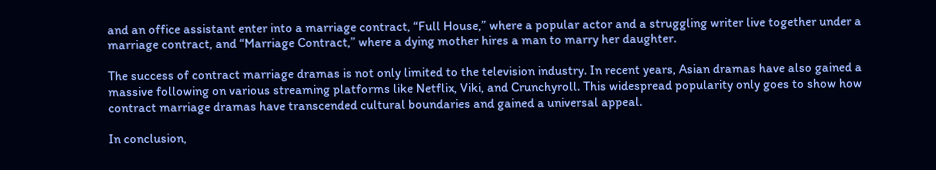and an office assistant enter into a marriage contract, “Full House,” where a popular actor and a struggling writer live together under a marriage contract, and “Marriage Contract,” where a dying mother hires a man to marry her daughter.

The success of contract marriage dramas is not only limited to the television industry. In recent years, Asian dramas have also gained a massive following on various streaming platforms like Netflix, Viki, and Crunchyroll. This widespread popularity only goes to show how contract marriage dramas have transcended cultural boundaries and gained a universal appeal.

In conclusion,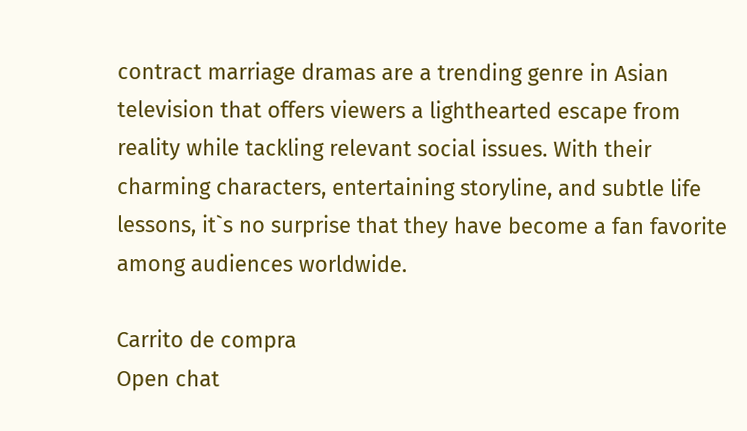contract marriage dramas are a trending genre in Asian television that offers viewers a lighthearted escape from reality while tackling relevant social issues. With their charming characters, entertaining storyline, and subtle life lessons, it`s no surprise that they have become a fan favorite among audiences worldwide.

Carrito de compra
Open chat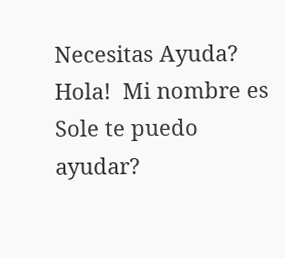Necesitas Ayuda?
Hola!  Mi nombre es Sole te puedo ayudar?